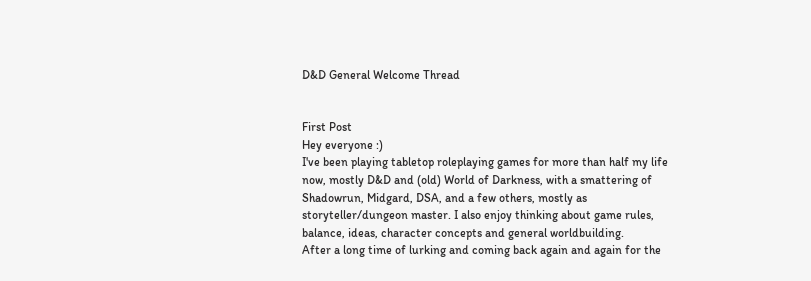D&D General Welcome Thread


First Post
Hey everyone :)
I've been playing tabletop roleplaying games for more than half my life now, mostly D&D and (old) World of Darkness, with a smattering of Shadowrun, Midgard, DSA, and a few others, mostly as storyteller/dungeon master. I also enjoy thinking about game rules, balance, ideas, character concepts and general worldbuilding.
After a long time of lurking and coming back again and again for the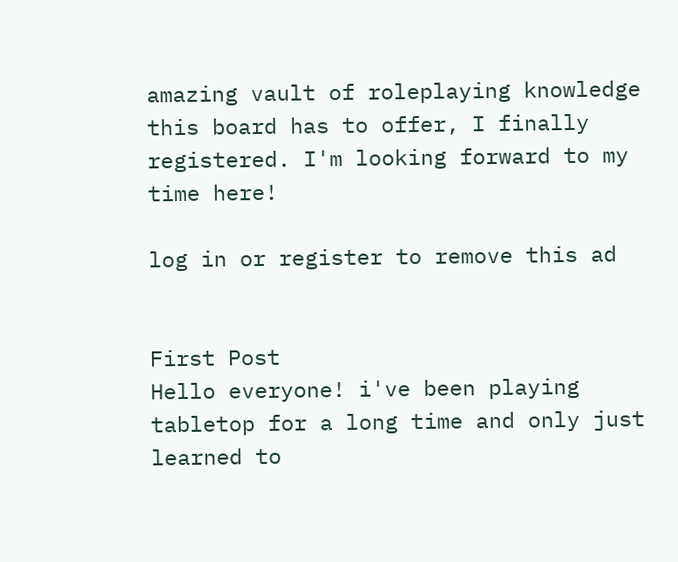amazing vault of roleplaying knowledge this board has to offer, I finally registered. I'm looking forward to my time here!

log in or register to remove this ad


First Post
Hello everyone! i've been playing tabletop for a long time and only just learned to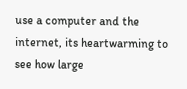use a computer and the internet, its heartwarming to see how large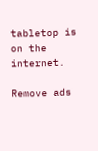tabletop is on the internet.

Remove ads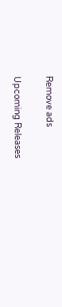Remove ads

Upcoming Releases